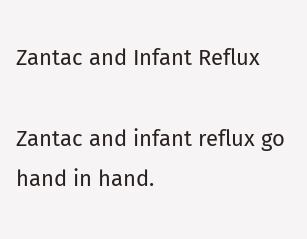Zantac and Infant Reflux

Zantac and infant reflux go hand in hand.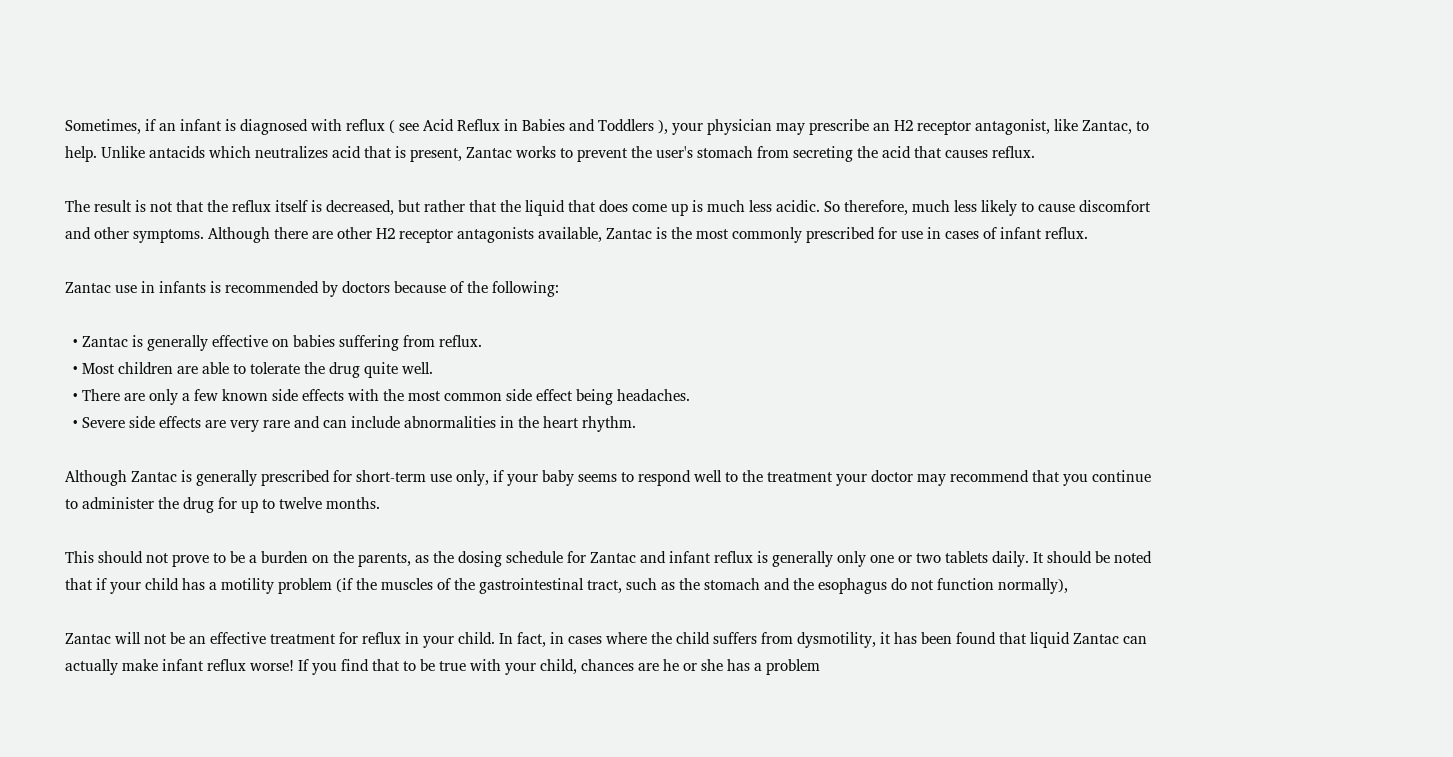Sometimes, if an infant is diagnosed with reflux ( see Acid Reflux in Babies and Toddlers ), your physician may prescribe an H2 receptor antagonist, like Zantac, to help. Unlike antacids which neutralizes acid that is present, Zantac works to prevent the user's stomach from secreting the acid that causes reflux.

The result is not that the reflux itself is decreased, but rather that the liquid that does come up is much less acidic. So therefore, much less likely to cause discomfort and other symptoms. Although there are other H2 receptor antagonists available, Zantac is the most commonly prescribed for use in cases of infant reflux.

Zantac use in infants is recommended by doctors because of the following:

  • Zantac is generally effective on babies suffering from reflux.
  • Most children are able to tolerate the drug quite well.
  • There are only a few known side effects with the most common side effect being headaches.
  • Severe side effects are very rare and can include abnormalities in the heart rhythm.

Although Zantac is generally prescribed for short-term use only, if your baby seems to respond well to the treatment your doctor may recommend that you continue to administer the drug for up to twelve months.

This should not prove to be a burden on the parents, as the dosing schedule for Zantac and infant reflux is generally only one or two tablets daily. It should be noted that if your child has a motility problem (if the muscles of the gastrointestinal tract, such as the stomach and the esophagus do not function normally),

Zantac will not be an effective treatment for reflux in your child. In fact, in cases where the child suffers from dysmotility, it has been found that liquid Zantac can actually make infant reflux worse! If you find that to be true with your child, chances are he or she has a problem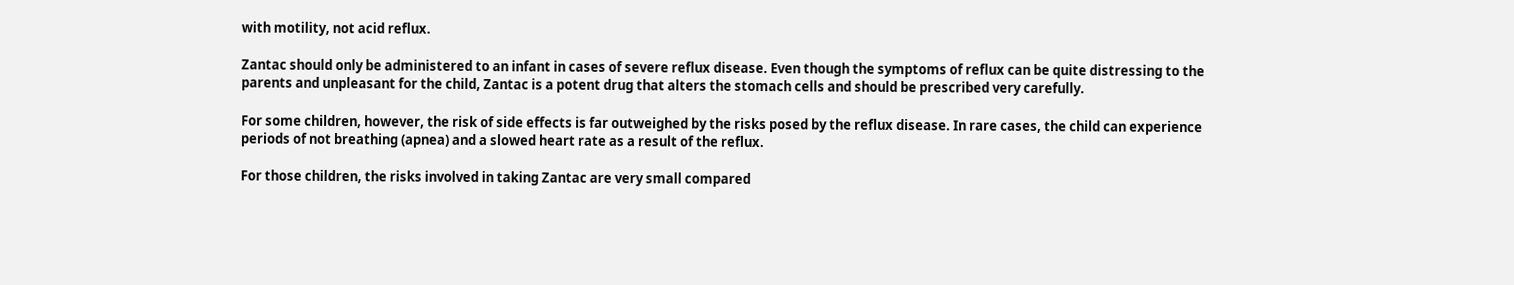with motility, not acid reflux.

Zantac should only be administered to an infant in cases of severe reflux disease. Even though the symptoms of reflux can be quite distressing to the parents and unpleasant for the child, Zantac is a potent drug that alters the stomach cells and should be prescribed very carefully.

For some children, however, the risk of side effects is far outweighed by the risks posed by the reflux disease. In rare cases, the child can experience periods of not breathing (apnea) and a slowed heart rate as a result of the reflux.

For those children, the risks involved in taking Zantac are very small compared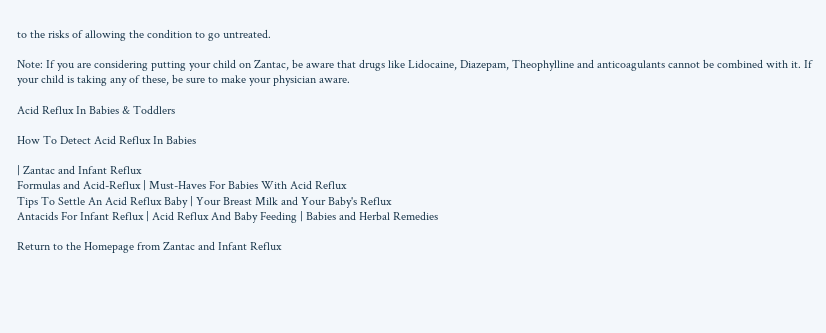to the risks of allowing the condition to go untreated.

Note: If you are considering putting your child on Zantac, be aware that drugs like Lidocaine, Diazepam, Theophylline and anticoagulants cannot be combined with it. If your child is taking any of these, be sure to make your physician aware.

Acid Reflux In Babies & Toddlers

How To Detect Acid Reflux In Babies

| Zantac and Infant Reflux
Formulas and Acid-Reflux | Must-Haves For Babies With Acid Reflux
Tips To Settle An Acid Reflux Baby | Your Breast Milk and Your Baby's Reflux
Antacids For Infant Reflux | Acid Reflux And Baby Feeding | Babies and Herbal Remedies

Return to the Homepage from Zantac and Infant Reflux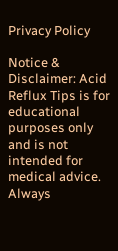Privacy Policy

Notice & Disclaimer: Acid Reflux Tips is for educational purposes only and is not intended for medical advice. Always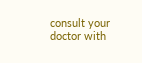consult your doctor with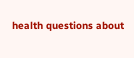health questions about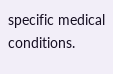specific medical conditions.